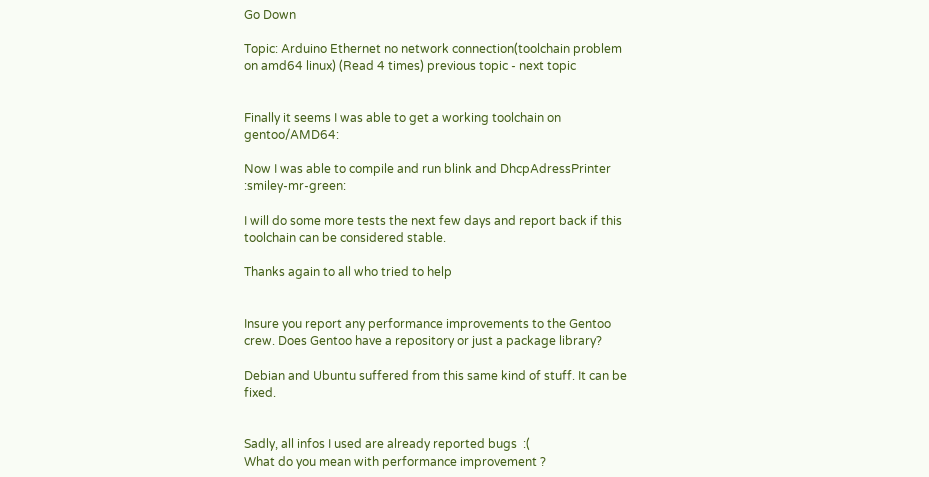Go Down

Topic: Arduino Ethernet no network connection(toolchain problem on amd64 linux) (Read 4 times) previous topic - next topic


Finally it seems I was able to get a working toolchain on gentoo/AMD64:

Now I was able to compile and run blink and DhcpAdressPrinter  :smiley-mr-green:

I will do some more tests the next few days and report back if this toolchain can be considered stable.

Thanks again to all who tried to help


Insure you report any performance improvements to the Gentoo crew. Does Gentoo have a repository or just a package library?

Debian and Ubuntu suffered from this same kind of stuff. It can be fixed.


Sadly, all infos I used are already reported bugs  :(
What do you mean with performance improvement ?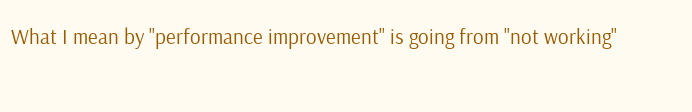What I mean by "performance improvement" is going from "not working"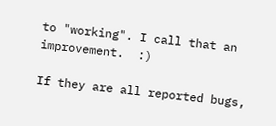to "working". I call that an improvement.  :)

If they are all reported bugs,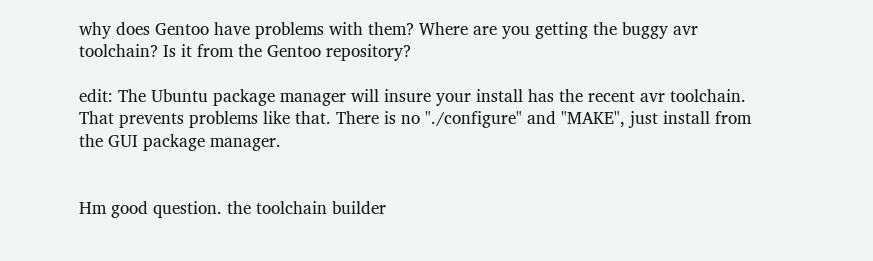why does Gentoo have problems with them? Where are you getting the buggy avr toolchain? Is it from the Gentoo repository?

edit: The Ubuntu package manager will insure your install has the recent avr toolchain. That prevents problems like that. There is no "./configure" and "MAKE", just install from the GUI package manager.


Hm good question. the toolchain builder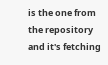is the one from the repository and it's fetching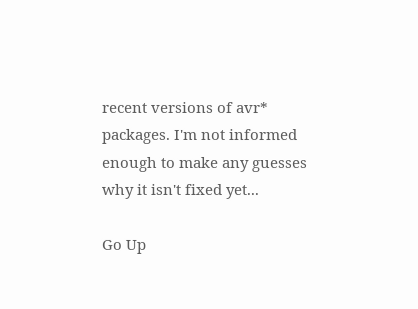recent versions of avr* packages. I'm not informed enough to make any guesses why it isn't fixed yet...

Go Up